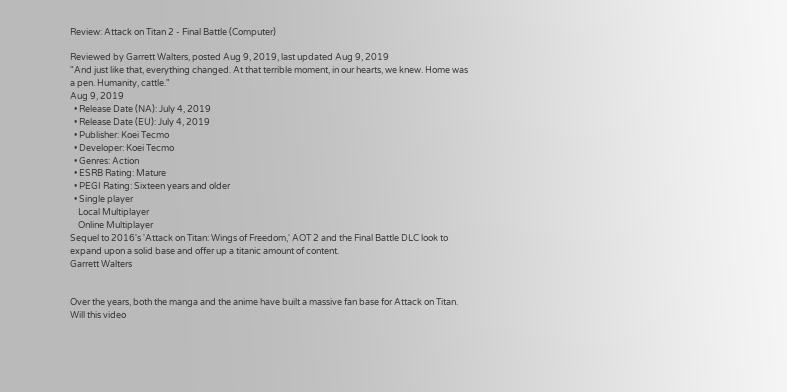Review: Attack on Titan 2 - Final Battle (Computer)

Reviewed by Garrett Walters, posted Aug 9, 2019, last updated Aug 9, 2019
"And just like that, everything changed. At that terrible moment, in our hearts, we knew. Home was a pen. Humanity, cattle."
Aug 9, 2019
  • Release Date (NA): July 4, 2019
  • Release Date (EU): July 4, 2019
  • Publisher: Koei Tecmo
  • Developer: Koei Tecmo
  • Genres: Action
  • ESRB Rating: Mature
  • PEGI Rating: Sixteen years and older
  • Single player
    Local Multiplayer
    Online Multiplayer
Sequel to 2016's 'Attack on Titan: Wings of Freedom,' AOT 2 and the Final Battle DLC look to expand upon a solid base and offer up a titanic amount of content.
Garrett Walters


Over the years, both the manga and the anime have built a massive fan base for Attack on Titan. Will this video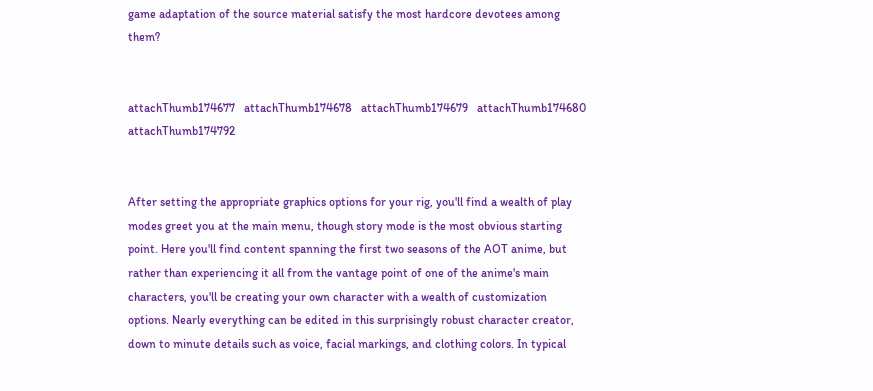game adaptation of the source material satisfy the most hardcore devotees among them?


attachThumb174677   attachThumb174678   attachThumb174679   attachThumb174680   attachThumb174792


After setting the appropriate graphics options for your rig, you'll find a wealth of play modes greet you at the main menu, though story mode is the most obvious starting point. Here you'll find content spanning the first two seasons of the AOT anime, but rather than experiencing it all from the vantage point of one of the anime's main characters, you'll be creating your own character with a wealth of customization options. Nearly everything can be edited in this surprisingly robust character creator, down to minute details such as voice, facial markings, and clothing colors. In typical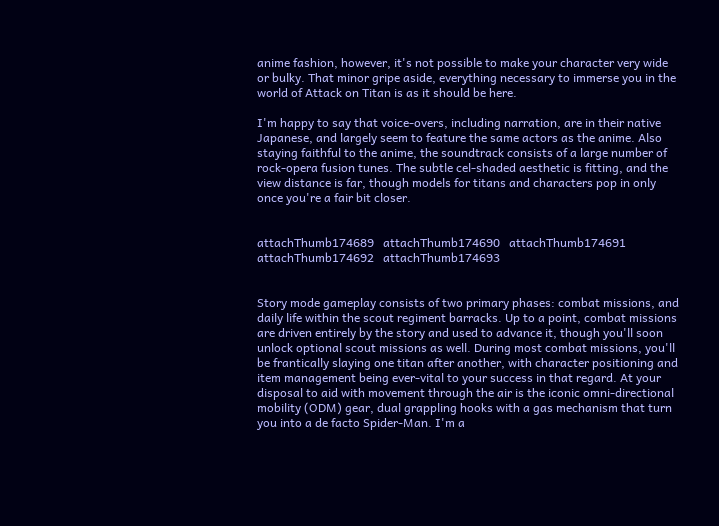anime fashion, however, it's not possible to make your character very wide or bulky. That minor gripe aside, everything necessary to immerse you in the world of Attack on Titan is as it should be here.

I'm happy to say that voice-overs, including narration, are in their native Japanese, and largely seem to feature the same actors as the anime. Also staying faithful to the anime, the soundtrack consists of a large number of rock-opera fusion tunes. The subtle cel-shaded aesthetic is fitting, and the view distance is far, though models for titans and characters pop in only once you're a fair bit closer.


attachThumb174689   attachThumb174690   attachThumb174691   attachThumb174692   attachThumb174693


Story mode gameplay consists of two primary phases: combat missions, and daily life within the scout regiment barracks. Up to a point, combat missions are driven entirely by the story and used to advance it, though you'll soon unlock optional scout missions as well. During most combat missions, you'll be frantically slaying one titan after another, with character positioning and item management being ever-vital to your success in that regard. At your disposal to aid with movement through the air is the iconic omni-directional mobility (ODM) gear, dual grappling hooks with a gas mechanism that turn you into a de facto Spider-Man. I'm a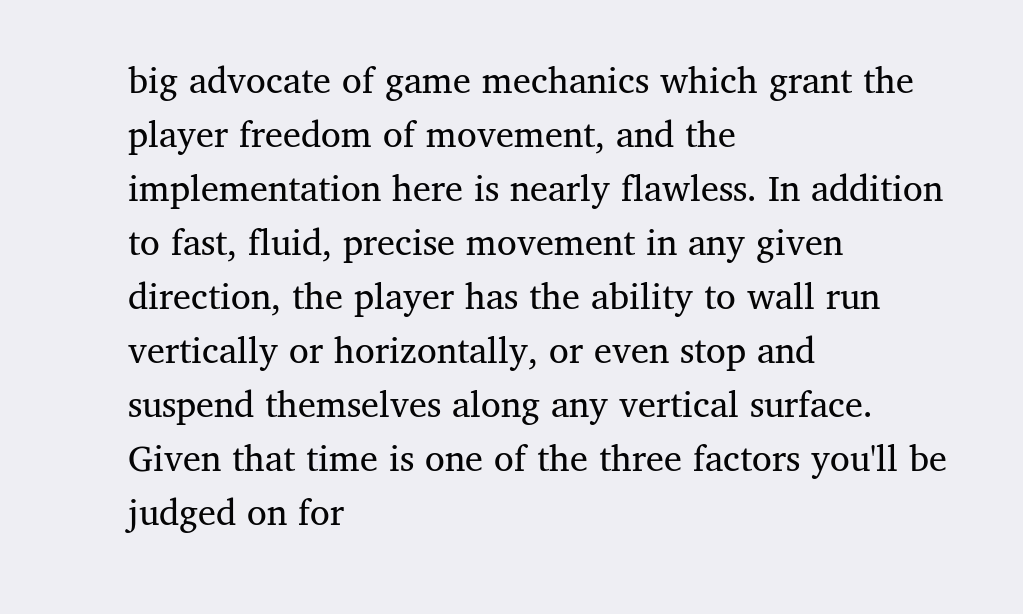big advocate of game mechanics which grant the player freedom of movement, and the implementation here is nearly flawless. In addition to fast, fluid, precise movement in any given direction, the player has the ability to wall run vertically or horizontally, or even stop and suspend themselves along any vertical surface. Given that time is one of the three factors you'll be judged on for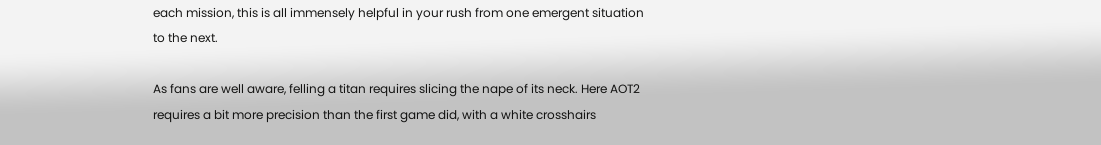each mission, this is all immensely helpful in your rush from one emergent situation to the next.

As fans are well aware, felling a titan requires slicing the nape of its neck. Here AOT2 requires a bit more precision than the first game did, with a white crosshairs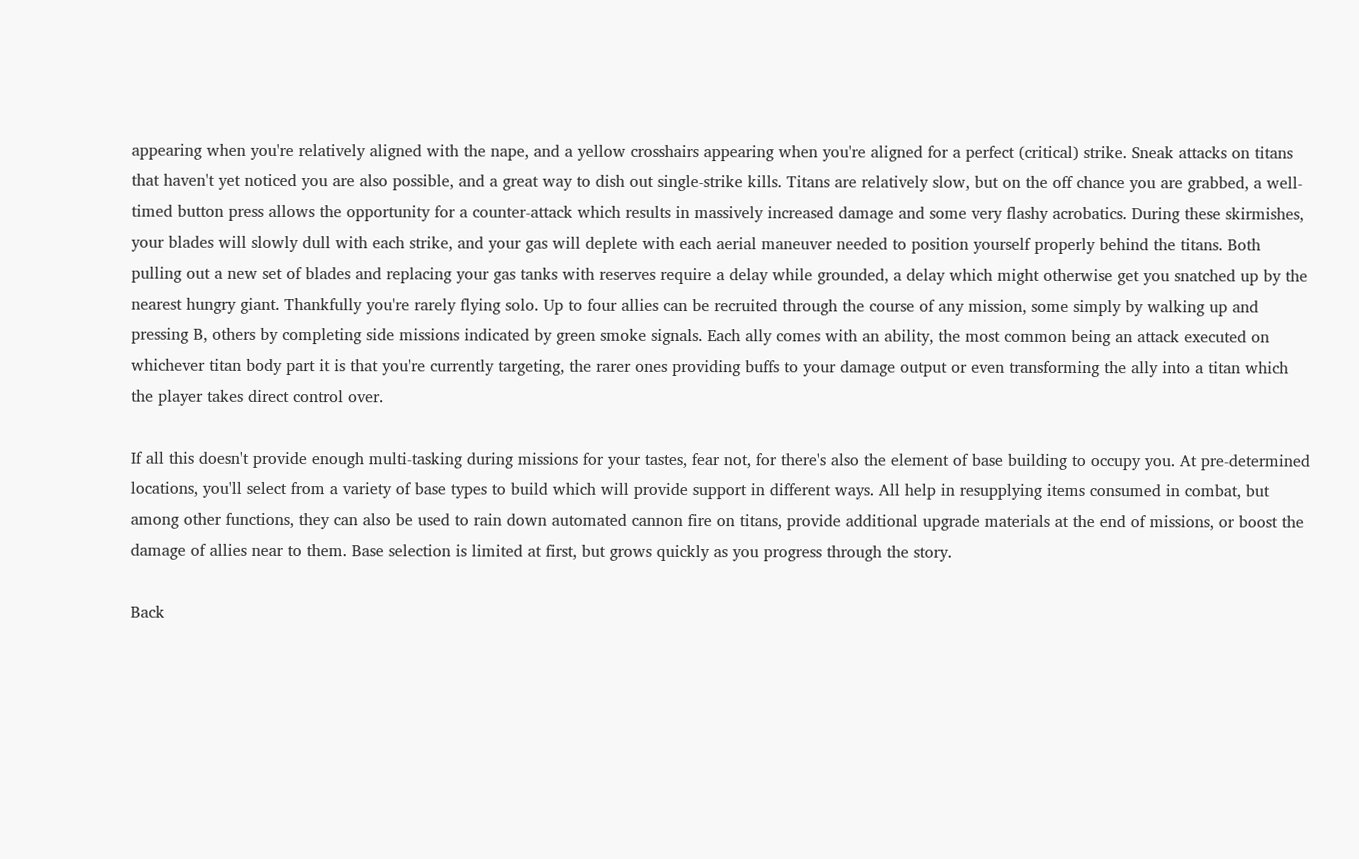appearing when you're relatively aligned with the nape, and a yellow crosshairs appearing when you're aligned for a perfect (critical) strike. Sneak attacks on titans that haven't yet noticed you are also possible, and a great way to dish out single-strike kills. Titans are relatively slow, but on the off chance you are grabbed, a well-timed button press allows the opportunity for a counter-attack which results in massively increased damage and some very flashy acrobatics. During these skirmishes, your blades will slowly dull with each strike, and your gas will deplete with each aerial maneuver needed to position yourself properly behind the titans. Both pulling out a new set of blades and replacing your gas tanks with reserves require a delay while grounded, a delay which might otherwise get you snatched up by the nearest hungry giant. Thankfully you're rarely flying solo. Up to four allies can be recruited through the course of any mission, some simply by walking up and pressing B, others by completing side missions indicated by green smoke signals. Each ally comes with an ability, the most common being an attack executed on whichever titan body part it is that you're currently targeting, the rarer ones providing buffs to your damage output or even transforming the ally into a titan which the player takes direct control over.

If all this doesn't provide enough multi-tasking during missions for your tastes, fear not, for there's also the element of base building to occupy you. At pre-determined locations, you'll select from a variety of base types to build which will provide support in different ways. All help in resupplying items consumed in combat, but among other functions, they can also be used to rain down automated cannon fire on titans, provide additional upgrade materials at the end of missions, or boost the damage of allies near to them. Base selection is limited at first, but grows quickly as you progress through the story.

Back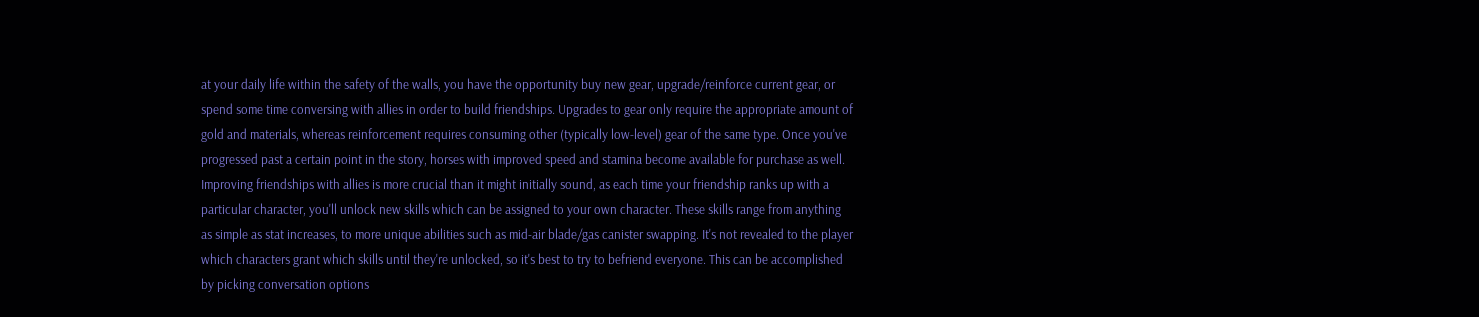at your daily life within the safety of the walls, you have the opportunity buy new gear, upgrade/reinforce current gear, or spend some time conversing with allies in order to build friendships. Upgrades to gear only require the appropriate amount of gold and materials, whereas reinforcement requires consuming other (typically low-level) gear of the same type. Once you've progressed past a certain point in the story, horses with improved speed and stamina become available for purchase as well. Improving friendships with allies is more crucial than it might initially sound, as each time your friendship ranks up with a particular character, you'll unlock new skills which can be assigned to your own character. These skills range from anything as simple as stat increases, to more unique abilities such as mid-air blade/gas canister swapping. It's not revealed to the player which characters grant which skills until they're unlocked, so it's best to try to befriend everyone. This can be accomplished by picking conversation options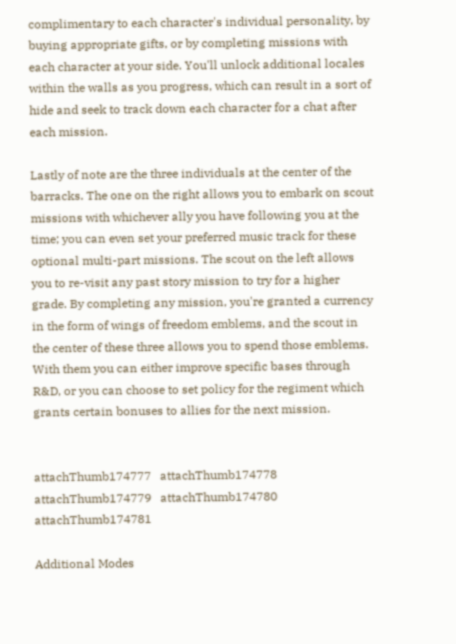complimentary to each character's individual personality, by buying appropriate gifts, or by completing missions with each character at your side. You'll unlock additional locales within the walls as you progress, which can result in a sort of hide and seek to track down each character for a chat after each mission.

Lastly of note are the three individuals at the center of the barracks. The one on the right allows you to embark on scout missions with whichever ally you have following you at the time; you can even set your preferred music track for these optional multi-part missions. The scout on the left allows you to re-visit any past story mission to try for a higher grade. By completing any mission, you're granted a currency in the form of wings of freedom emblems, and the scout in the center of these three allows you to spend those emblems. With them you can either improve specific bases through R&D, or you can choose to set policy for the regiment which grants certain bonuses to allies for the next mission.


attachThumb174777   attachThumb174778   attachThumb174779   attachThumb174780   attachThumb174781

Additional Modes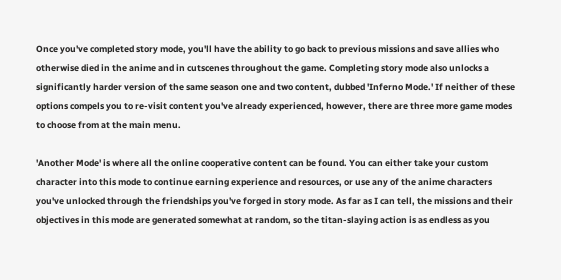Once you've completed story mode, you'll have the ability to go back to previous missions and save allies who otherwise died in the anime and in cutscenes throughout the game. Completing story mode also unlocks a significantly harder version of the same season one and two content, dubbed 'Inferno Mode.' If neither of these options compels you to re-visit content you've already experienced, however, there are three more game modes to choose from at the main menu.

'Another Mode' is where all the online cooperative content can be found. You can either take your custom character into this mode to continue earning experience and resources, or use any of the anime characters you've unlocked through the friendships you've forged in story mode. As far as I can tell, the missions and their objectives in this mode are generated somewhat at random, so the titan-slaying action is as endless as you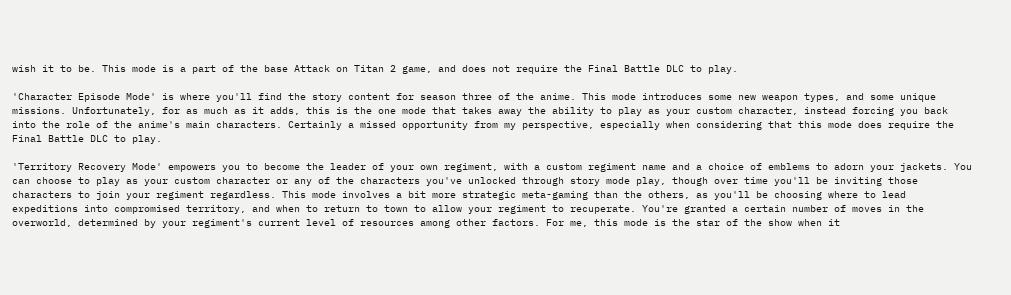wish it to be. This mode is a part of the base Attack on Titan 2 game, and does not require the Final Battle DLC to play.

'Character Episode Mode' is where you'll find the story content for season three of the anime. This mode introduces some new weapon types, and some unique missions. Unfortunately, for as much as it adds, this is the one mode that takes away the ability to play as your custom character, instead forcing you back into the role of the anime's main characters. Certainly a missed opportunity from my perspective, especially when considering that this mode does require the Final Battle DLC to play.

'Territory Recovery Mode' empowers you to become the leader of your own regiment, with a custom regiment name and a choice of emblems to adorn your jackets. You can choose to play as your custom character or any of the characters you've unlocked through story mode play, though over time you'll be inviting those characters to join your regiment regardless. This mode involves a bit more strategic meta-gaming than the others, as you'll be choosing where to lead expeditions into compromised territory, and when to return to town to allow your regiment to recuperate. You're granted a certain number of moves in the overworld, determined by your regiment's current level of resources among other factors. For me, this mode is the star of the show when it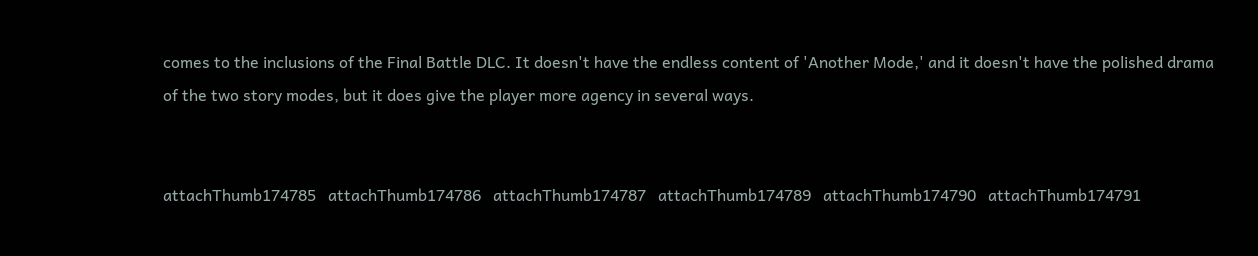comes to the inclusions of the Final Battle DLC. It doesn't have the endless content of 'Another Mode,' and it doesn't have the polished drama of the two story modes, but it does give the player more agency in several ways.


attachThumb174785   attachThumb174786   attachThumb174787   attachThumb174789   attachThumb174790   attachThumb174791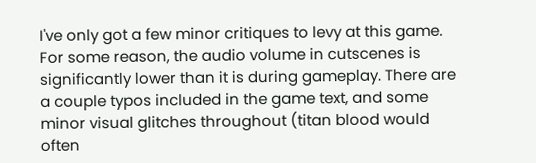I've only got a few minor critiques to levy at this game. For some reason, the audio volume in cutscenes is significantly lower than it is during gameplay. There are a couple typos included in the game text, and some minor visual glitches throughout (titan blood would often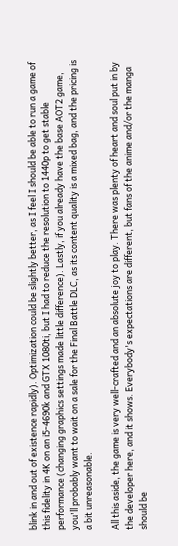blink in and out of existence rapidly). Optimization could be slightly better, as I feel I should be able to run a game of this fidelity in 4K on an i5-4690k and GTX 1080ti, but I had to reduce the resolution to 1440p to get stable performance (changing graphics settings made little difference). Lastly, if you already have the base AOT2 game, you'll probably want to wait on a sale for the Final Battle DLC, as its content quality is a mixed bag, and the pricing is a bit unreasonable.

All this aside, the game is very well-crafted and an absolute joy to play. There was plenty of heart and soul put in by the developer here, and it shows. Everybody's expectations are different, but fans of the anime and/or the manga should be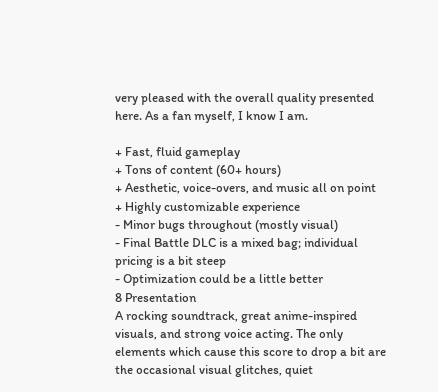very pleased with the overall quality presented here. As a fan myself, I know I am.

+ Fast, fluid gameplay
+ Tons of content (60+ hours)
+ Aesthetic, voice-overs, and music all on point
+ Highly customizable experience
- Minor bugs throughout (mostly visual)
- Final Battle DLC is a mixed bag; individual pricing is a bit steep
- Optimization could be a little better
8 Presentation
A rocking soundtrack, great anime-inspired visuals, and strong voice acting. The only elements which cause this score to drop a bit are the occasional visual glitches, quiet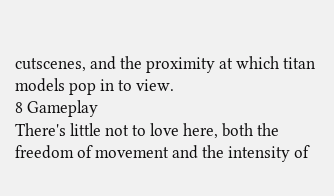cutscenes, and the proximity at which titan models pop in to view.
8 Gameplay
There's little not to love here, both the freedom of movement and the intensity of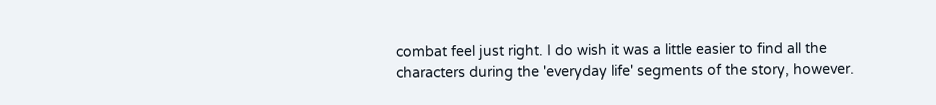combat feel just right. I do wish it was a little easier to find all the characters during the 'everyday life' segments of the story, however.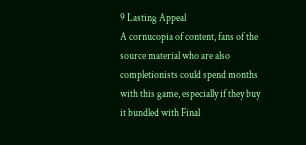9 Lasting Appeal
A cornucopia of content, fans of the source material who are also completionists could spend months with this game, especially if they buy it bundled with Final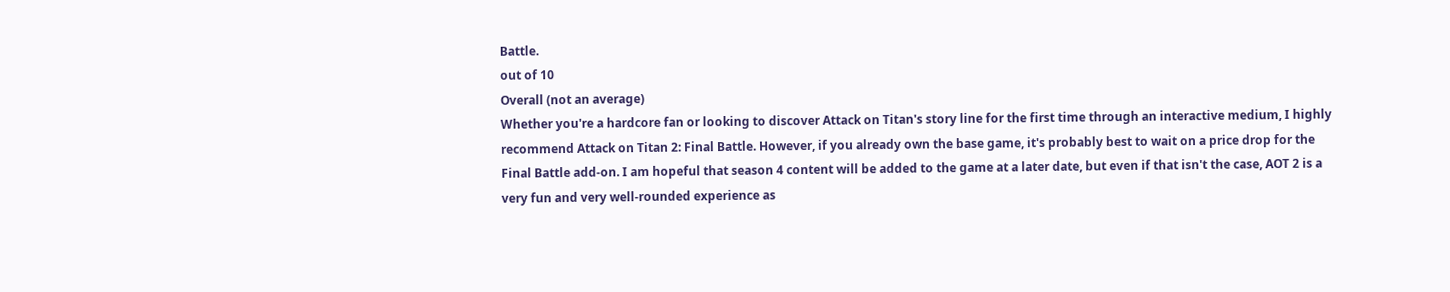Battle.
out of 10
Overall (not an average)
Whether you're a hardcore fan or looking to discover Attack on Titan's story line for the first time through an interactive medium, I highly recommend Attack on Titan 2: Final Battle. However, if you already own the base game, it's probably best to wait on a price drop for the Final Battle add-on. I am hopeful that season 4 content will be added to the game at a later date, but even if that isn't the case, AOT 2 is a very fun and very well-rounded experience as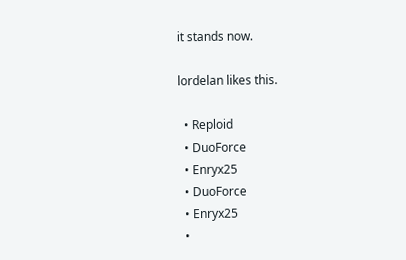it stands now.

lordelan likes this.

  • Reploid
  • DuoForce
  • Enryx25
  • DuoForce
  • Enryx25
  •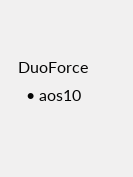DuoForce
  • aos10